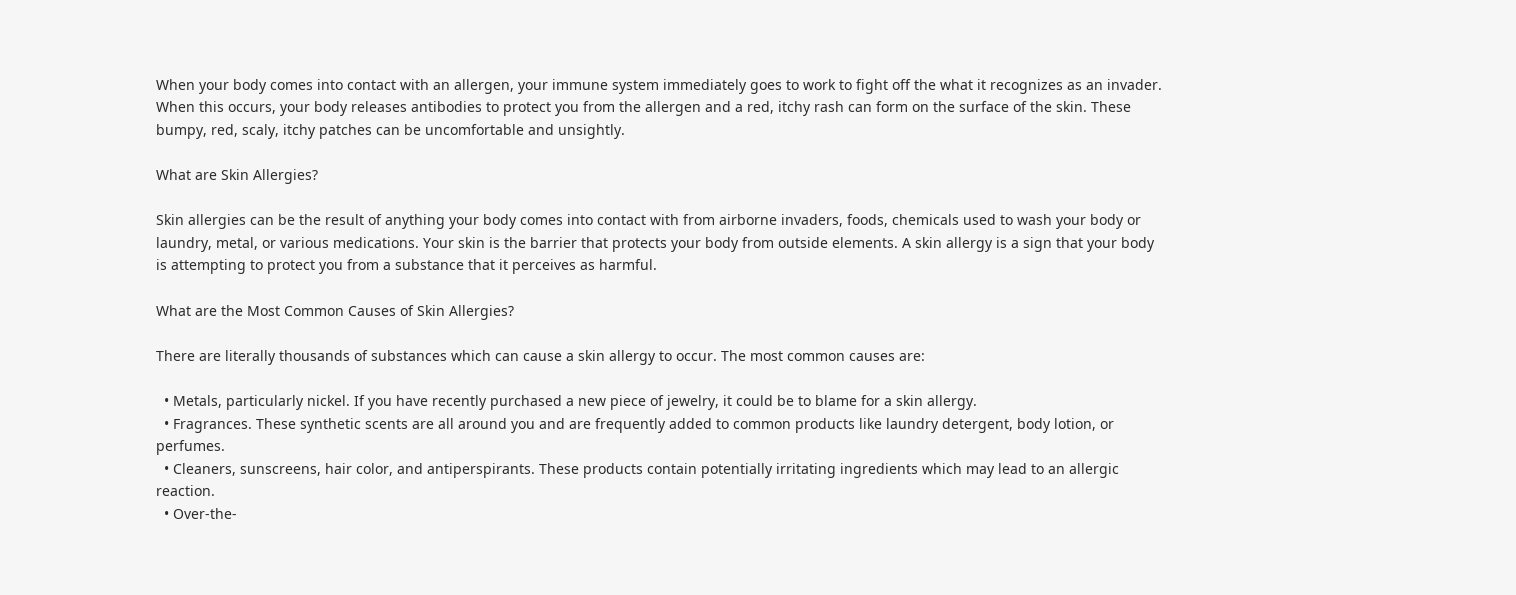When your body comes into contact with an allergen, your immune system immediately goes to work to fight off the what it recognizes as an invader. When this occurs, your body releases antibodies to protect you from the allergen and a red, itchy rash can form on the surface of the skin. These bumpy, red, scaly, itchy patches can be uncomfortable and unsightly.

What are Skin Allergies?

Skin allergies can be the result of anything your body comes into contact with from airborne invaders, foods, chemicals used to wash your body or laundry, metal, or various medications. Your skin is the barrier that protects your body from outside elements. A skin allergy is a sign that your body is attempting to protect you from a substance that it perceives as harmful.

What are the Most Common Causes of Skin Allergies?

There are literally thousands of substances which can cause a skin allergy to occur. The most common causes are:

  • Metals, particularly nickel. If you have recently purchased a new piece of jewelry, it could be to blame for a skin allergy.
  • Fragrances. These synthetic scents are all around you and are frequently added to common products like laundry detergent, body lotion, or perfumes.
  • Cleaners, sunscreens, hair color, and antiperspirants. These products contain potentially irritating ingredients which may lead to an allergic reaction.
  • Over-the-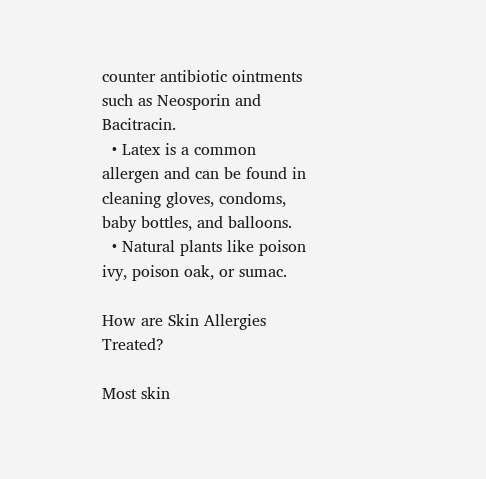counter antibiotic ointments such as Neosporin and Bacitracin.
  • Latex is a common allergen and can be found in cleaning gloves, condoms, baby bottles, and balloons.
  • Natural plants like poison ivy, poison oak, or sumac.

How are Skin Allergies Treated?

Most skin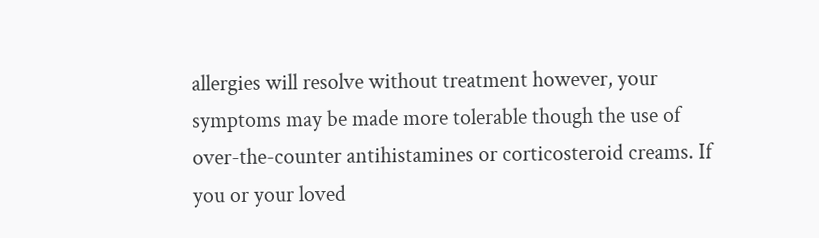allergies will resolve without treatment however, your symptoms may be made more tolerable though the use of over-the-counter antihistamines or corticosteroid creams. If you or your loved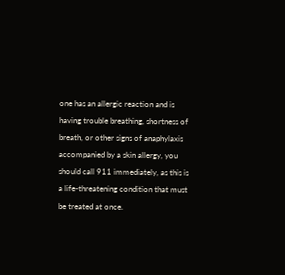one has an allergic reaction and is having trouble breathing, shortness of breath, or other signs of anaphylaxis accompanied by a skin allergy, you should call 911 immediately, as this is a life-threatening condition that must be treated at once.